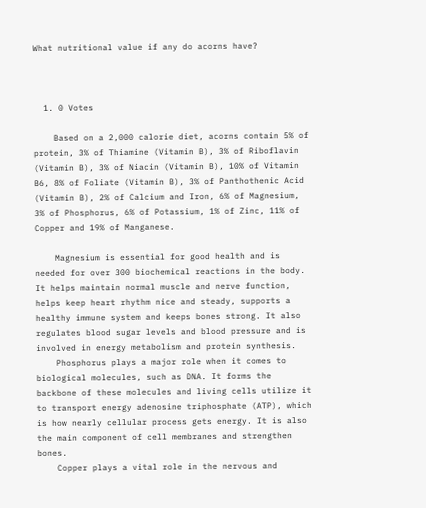What nutritional value if any do acorns have?



  1. 0 Votes

    Based on a 2,000 calorie diet, acorns contain 5% of protein, 3% of Thiamine (Vitamin B), 3% of Riboflavin (Vitamin B), 3% of Niacin (Vitamin B), 10% of Vitamin B6, 8% of Foliate (Vitamin B), 3% of Panthothenic Acid (Vitamin B), 2% of Calcium and Iron, 6% of Magnesium, 3% of Phosphorus, 6% of Potassium, 1% of Zinc, 11% of Copper and 19% of Manganese.

    Magnesium is essential for good health and is needed for over 300 biochemical reactions in the body. It helps maintain normal muscle and nerve function, helps keep heart rhythm nice and steady, supports a healthy immune system and keeps bones strong. It also regulates blood sugar levels and blood pressure and is involved in energy metabolism and protein synthesis.
    Phosphorus plays a major role when it comes to biological molecules, such as DNA. It forms the backbone of these molecules and living cells utilize it to transport energy adenosine triphosphate (ATP), which is how nearly cellular process gets energy. It is also the main component of cell membranes and strengthen bones.
    Copper plays a vital role in the nervous and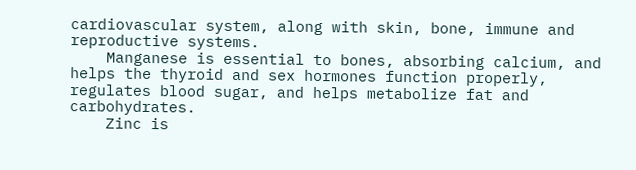cardiovascular system, along with skin, bone, immune and reproductive systems.
    Manganese is essential to bones, absorbing calcium, and helps the thyroid and sex hormones function properly, regulates blood sugar, and helps metabolize fat and carbohydrates.
    Zinc is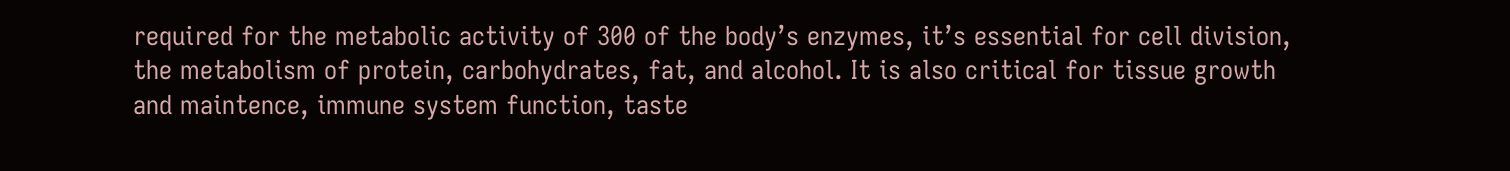required for the metabolic activity of 300 of the body’s enzymes, it’s essential for cell division, the metabolism of protein, carbohydrates, fat, and alcohol. It is also critical for tissue growth and maintence, immune system function, taste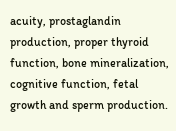acuity, prostaglandin production, proper thyroid function, bone mineralization, cognitive function, fetal growth and sperm production.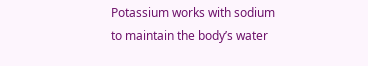Potassium works with sodium to maintain the body’s water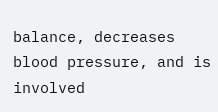balance, decreases blood pressure, and is involved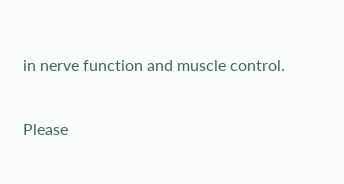in nerve function and muscle control.

Please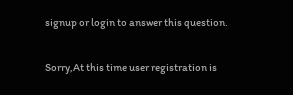signup or login to answer this question.

Sorry,At this time user registration is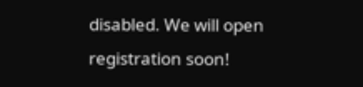disabled. We will open registration soon!